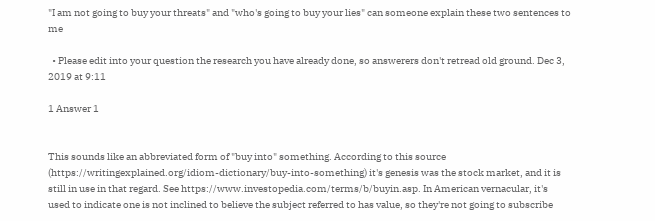"I am not going to buy your threats" and "who's going to buy your lies" can someone explain these two sentences to me

  • Please edit into your question the research you have already done, so answerers don't retread old ground. Dec 3, 2019 at 9:11

1 Answer 1


This sounds like an abbreviated form of "buy into" something. According to this source (https://writingexplained.org/idiom-dictionary/buy-into-something) it's genesis was the stock market, and it is still in use in that regard. See https://www.investopedia.com/terms/b/buyin.asp. In American vernacular, it's used to indicate one is not inclined to believe the subject referred to has value, so they're not going to subscribe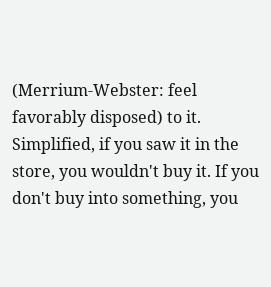(Merrium-Webster: feel favorably disposed) to it. Simplified, if you saw it in the store, you wouldn't buy it. If you don't buy into something, you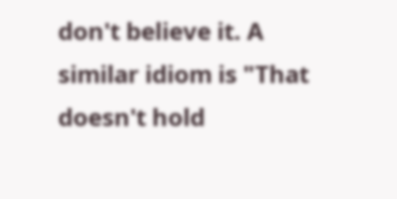don't believe it. A similar idiom is "That doesn't hold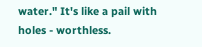water." It's like a pail with holes - worthless.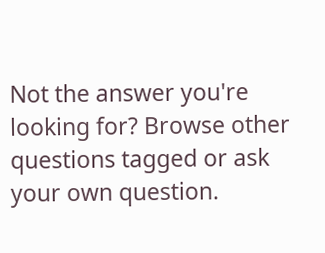Not the answer you're looking for? Browse other questions tagged or ask your own question.